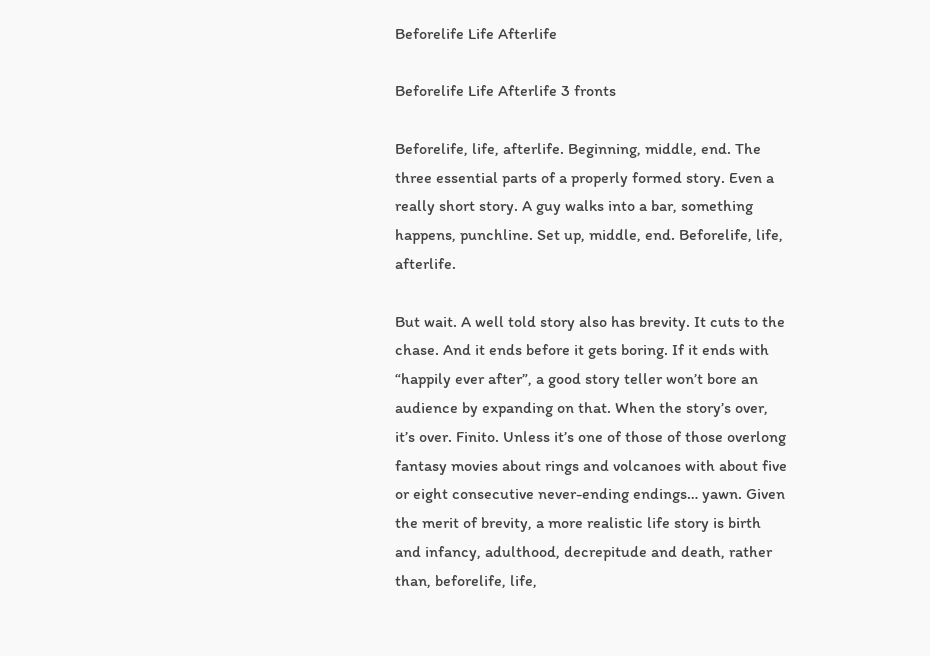Beforelife Life Afterlife

Beforelife Life Afterlife 3 fronts

Beforelife, life, afterlife. Beginning, middle, end. The three essential parts of a properly formed story. Even a really short story. A guy walks into a bar, something happens, punchline. Set up, middle, end. Beforelife, life, afterlife.

But wait. A well told story also has brevity. It cuts to the chase. And it ends before it gets boring. If it ends with “happily ever after”, a good story teller won’t bore an audience by expanding on that. When the story’s over, it’s over. Finito. Unless it’s one of those of those overlong fantasy movies about rings and volcanoes with about five or eight consecutive never-ending endings… yawn. Given the merit of brevity, a more realistic life story is birth and infancy, adulthood, decrepitude and death, rather than, beforelife, life,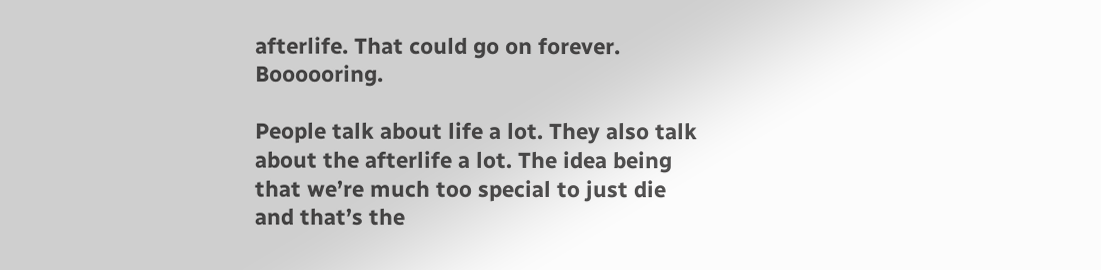afterlife. That could go on forever. Boooooring.

People talk about life a lot. They also talk about the afterlife a lot. The idea being that we’re much too special to just die and that’s the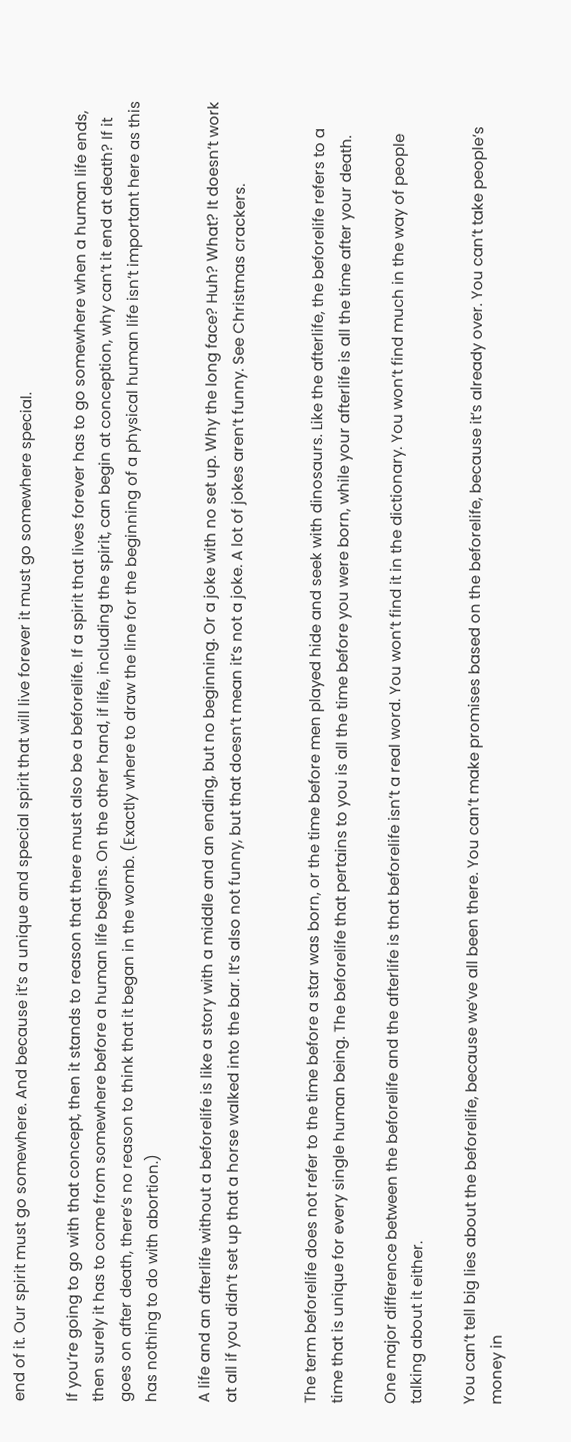end of it. Our spirit must go somewhere. And because it’s a unique and special spirit that will live forever it must go somewhere special.

If you’re going to go with that concept, then it stands to reason that there must also be a beforelife. If a spirit that lives forever has to go somewhere when a human life ends, then surely it has to come from somewhere before a human life begins. On the other hand, if life, including the spirit, can begin at conception, why can’t it end at death? If it goes on after death, there’s no reason to think that it began in the womb. (Exactly where to draw the line for the beginning of a physical human life isn’t important here as this has nothing to do with abortion.)

A life and an afterlife without a beforelife is like a story with a middle and an ending, but no beginning. Or a joke with no set up. Why the long face? Huh? What? It doesn’t work at all if you didn’t set up that a horse walked into the bar. It’s also not funny, but that doesn’t mean it’s not a joke. A lot of jokes aren’t funny. See Christmas crackers.


The term beforelife does not refer to the time before a star was born, or the time before men played hide and seek with dinosaurs. Like the afterlife, the beforelife refers to a time that is unique for every single human being. The beforelife that pertains to you is all the time before you were born, while your afterlife is all the time after your death.

One major difference between the beforelife and the afterlife is that beforelife isn’t a real word. You won’t find it in the dictionary. You won’t find much in the way of people talking about it either.

You can’t tell big lies about the beforelife, because we’ve all been there. You can’t make promises based on the beforelife, because it’s already over. You can’t take people’s money in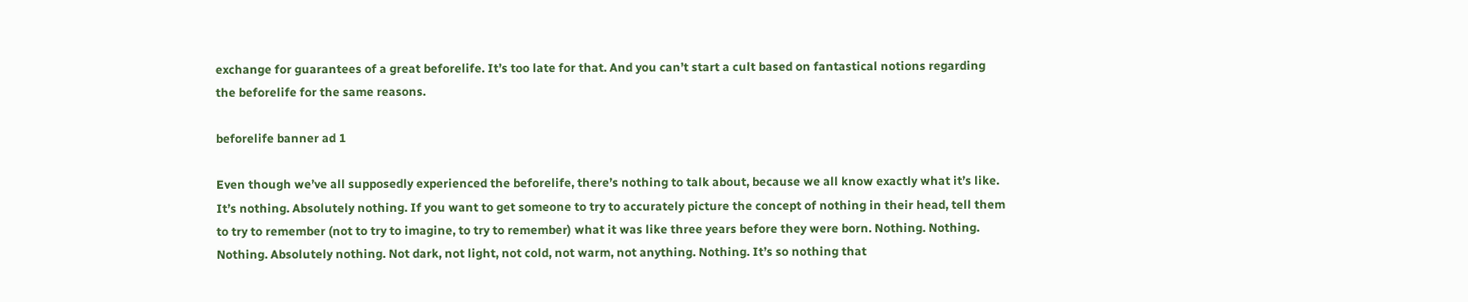exchange for guarantees of a great beforelife. It’s too late for that. And you can’t start a cult based on fantastical notions regarding the beforelife for the same reasons.

beforelife banner ad 1

Even though we’ve all supposedly experienced the beforelife, there’s nothing to talk about, because we all know exactly what it’s like. It’s nothing. Absolutely nothing. If you want to get someone to try to accurately picture the concept of nothing in their head, tell them to try to remember (not to try to imagine, to try to remember) what it was like three years before they were born. Nothing. Nothing. Nothing. Absolutely nothing. Not dark, not light, not cold, not warm, not anything. Nothing. It’s so nothing that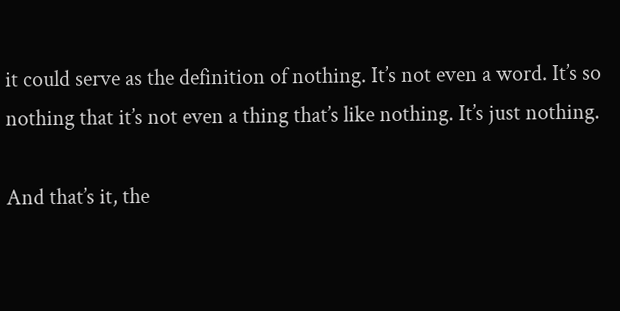it could serve as the definition of nothing. It’s not even a word. It’s so nothing that it’s not even a thing that’s like nothing. It’s just nothing.

And that’s it, the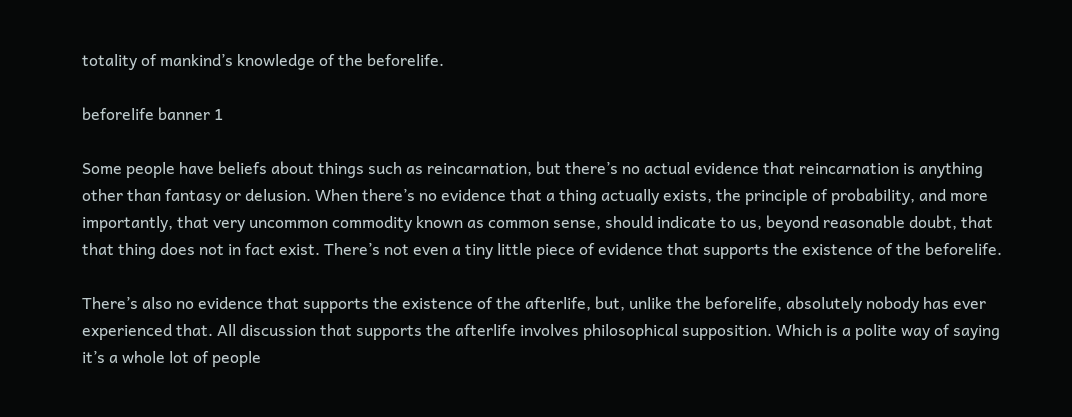totality of mankind’s knowledge of the beforelife.

beforelife banner 1

Some people have beliefs about things such as reincarnation, but there’s no actual evidence that reincarnation is anything other than fantasy or delusion. When there’s no evidence that a thing actually exists, the principle of probability, and more importantly, that very uncommon commodity known as common sense, should indicate to us, beyond reasonable doubt, that that thing does not in fact exist. There’s not even a tiny little piece of evidence that supports the existence of the beforelife.

There’s also no evidence that supports the existence of the afterlife, but, unlike the beforelife, absolutely nobody has ever experienced that. All discussion that supports the afterlife involves philosophical supposition. Which is a polite way of saying it’s a whole lot of people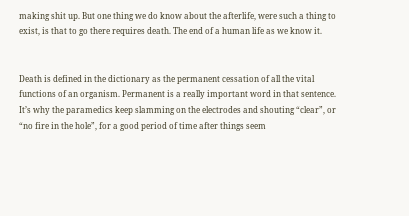making shit up. But one thing we do know about the afterlife, were such a thing to exist, is that to go there requires death. The end of a human life as we know it.


Death is defined in the dictionary as the permanent cessation of all the vital functions of an organism. Permanent is a really important word in that sentence. It’s why the paramedics keep slamming on the electrodes and shouting “clear”, or “no fire in the hole”, for a good period of time after things seem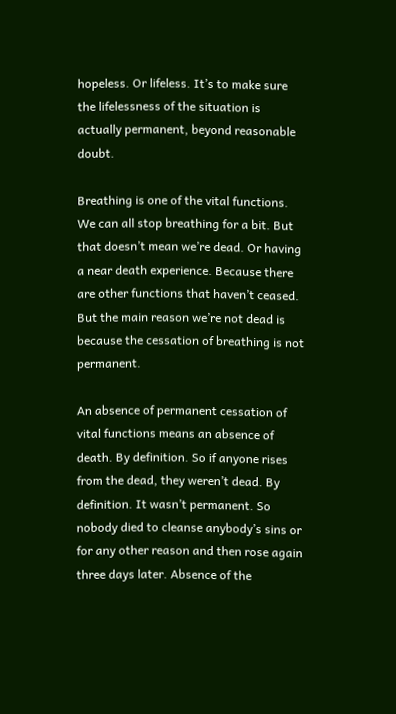hopeless. Or lifeless. It’s to make sure the lifelessness of the situation is actually permanent, beyond reasonable doubt.

Breathing is one of the vital functions. We can all stop breathing for a bit. But that doesn’t mean we’re dead. Or having a near death experience. Because there are other functions that haven’t ceased. But the main reason we’re not dead is because the cessation of breathing is not permanent.

An absence of permanent cessation of vital functions means an absence of death. By definition. So if anyone rises from the dead, they weren’t dead. By definition. It wasn’t permanent. So nobody died to cleanse anybody’s sins or for any other reason and then rose again three days later. Absence of the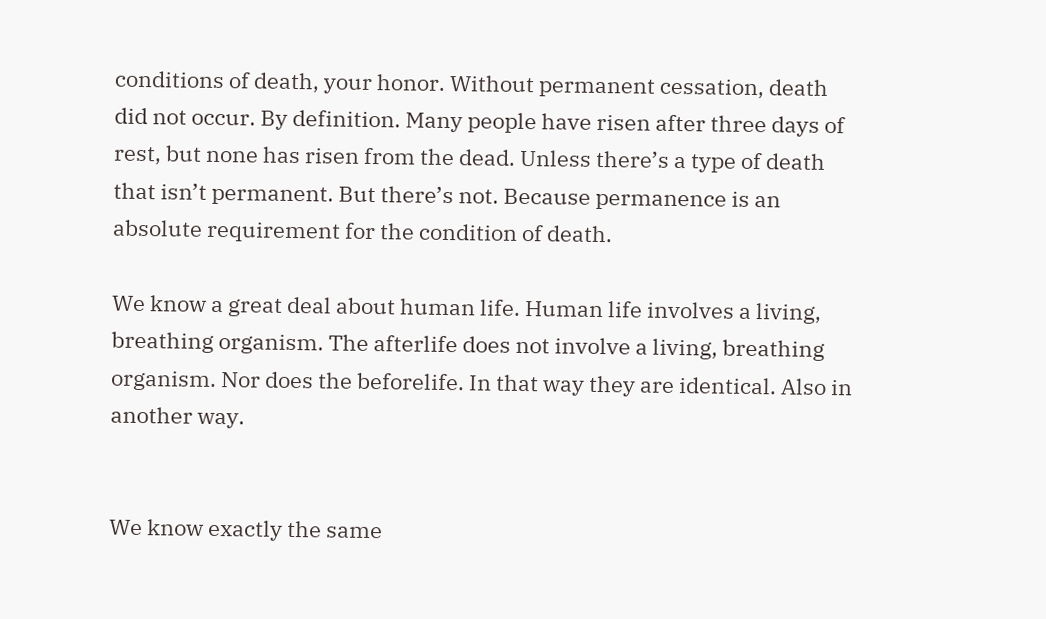conditions of death, your honor. Without permanent cessation, death did not occur. By definition. Many people have risen after three days of rest, but none has risen from the dead. Unless there’s a type of death that isn’t permanent. But there’s not. Because permanence is an absolute requirement for the condition of death.

We know a great deal about human life. Human life involves a living, breathing organism. The afterlife does not involve a living, breathing organism. Nor does the beforelife. In that way they are identical. Also in another way.


We know exactly the same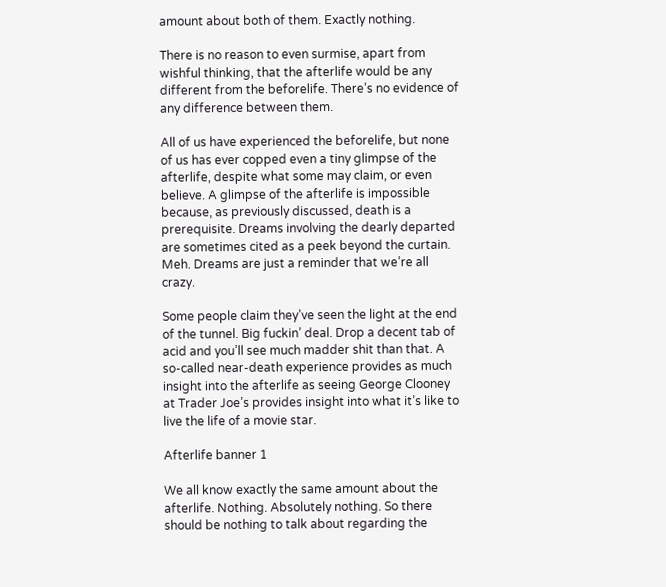amount about both of them. Exactly nothing.

There is no reason to even surmise, apart from wishful thinking, that the afterlife would be any different from the beforelife. There’s no evidence of any difference between them.

All of us have experienced the beforelife, but none of us has ever copped even a tiny glimpse of the afterlife, despite what some may claim, or even believe. A glimpse of the afterlife is impossible because, as previously discussed, death is a prerequisite. Dreams involving the dearly departed are sometimes cited as a peek beyond the curtain. Meh. Dreams are just a reminder that we’re all crazy.

Some people claim they’ve seen the light at the end of the tunnel. Big fuckin’ deal. Drop a decent tab of acid and you’ll see much madder shit than that. A so-called near-death experience provides as much insight into the afterlife as seeing George Clooney at Trader Joe’s provides insight into what it’s like to live the life of a movie star.

Afterlife banner 1

We all know exactly the same amount about the afterlife. Nothing. Absolutely nothing. So there should be nothing to talk about regarding the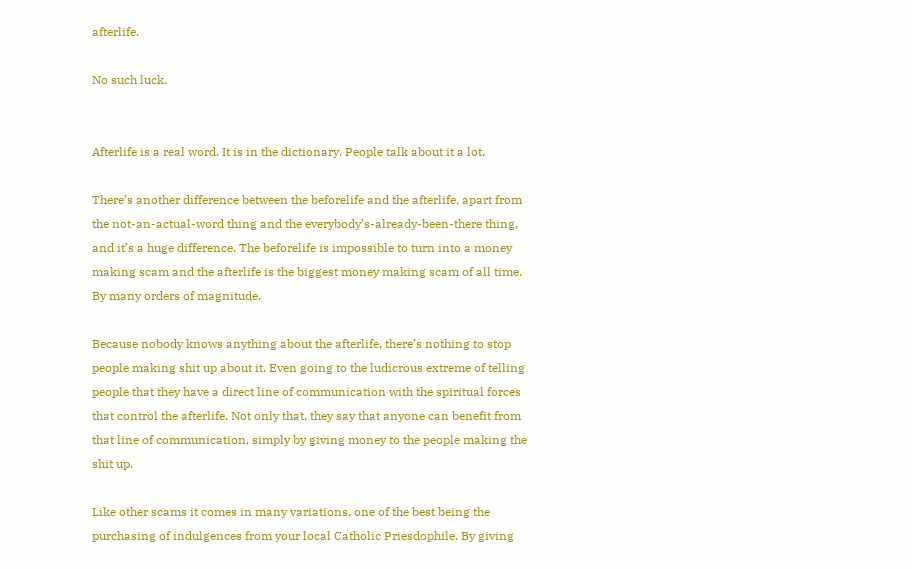afterlife.

No such luck.


Afterlife is a real word. It is in the dictionary. People talk about it a lot.

There’s another difference between the beforelife and the afterlife, apart from the not-an-actual-word thing and the everybody’s-already-been-there thing, and it’s a huge difference. The beforelife is impossible to turn into a money making scam and the afterlife is the biggest money making scam of all time. By many orders of magnitude.

Because nobody knows anything about the afterlife, there’s nothing to stop people making shit up about it. Even going to the ludicrous extreme of telling people that they have a direct line of communication with the spiritual forces that control the afterlife. Not only that, they say that anyone can benefit from that line of communication, simply by giving money to the people making the shit up.

Like other scams it comes in many variations, one of the best being the purchasing of indulgences from your local Catholic Priesdophile. By giving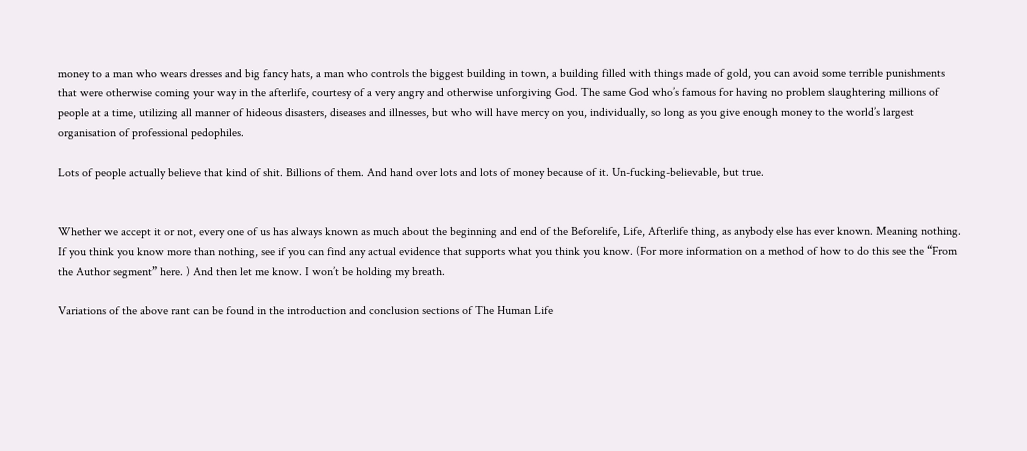money to a man who wears dresses and big fancy hats, a man who controls the biggest building in town, a building filled with things made of gold, you can avoid some terrible punishments that were otherwise coming your way in the afterlife, courtesy of a very angry and otherwise unforgiving God. The same God who’s famous for having no problem slaughtering millions of people at a time, utilizing all manner of hideous disasters, diseases and illnesses, but who will have mercy on you, individually, so long as you give enough money to the world’s largest organisation of professional pedophiles.

Lots of people actually believe that kind of shit. Billions of them. And hand over lots and lots of money because of it. Un-fucking-believable, but true.


Whether we accept it or not, every one of us has always known as much about the beginning and end of the Beforelife, Life, Afterlife thing, as anybody else has ever known. Meaning nothing. If you think you know more than nothing, see if you can find any actual evidence that supports what you think you know. (For more information on a method of how to do this see the “From the Author segment” here. ) And then let me know. I won’t be holding my breath.

Variations of the above rant can be found in the introduction and conclusion sections of The Human Life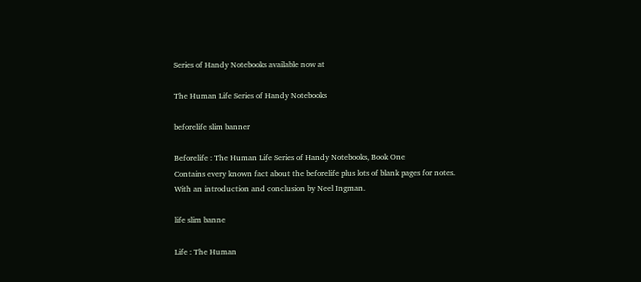Series of Handy Notebooks available now at

The Human Life Series of Handy Notebooks

beforelife slim banner

Beforelife : The Human Life Series of Handy Notebooks, Book One
Contains every known fact about the beforelife plus lots of blank pages for notes.
With an introduction and conclusion by Neel Ingman.

life slim banne

Life : The Human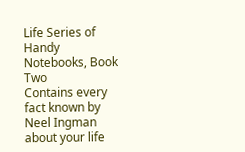Life Series of Handy Notebooks, Book Two
Contains every fact known by Neel Ingman about your life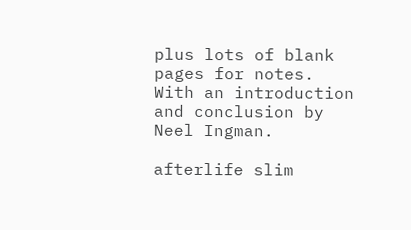plus lots of blank pages for notes.
With an introduction and conclusion by Neel Ingman.

afterlife slim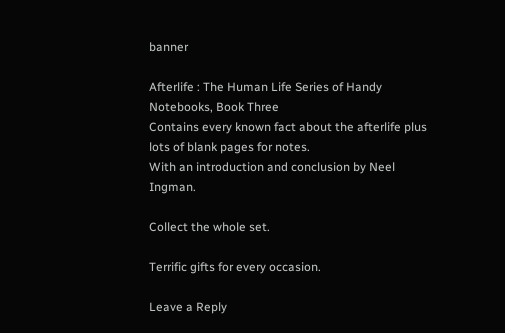banner

Afterlife : The Human Life Series of Handy Notebooks, Book Three
Contains every known fact about the afterlife plus lots of blank pages for notes.
With an introduction and conclusion by Neel Ingman.

Collect the whole set.

Terrific gifts for every occasion.

Leave a Reply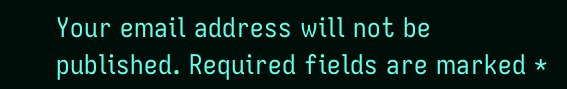Your email address will not be published. Required fields are marked *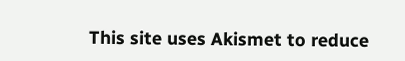This site uses Akismet to reduce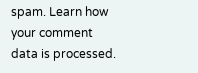spam. Learn how your comment data is processed.